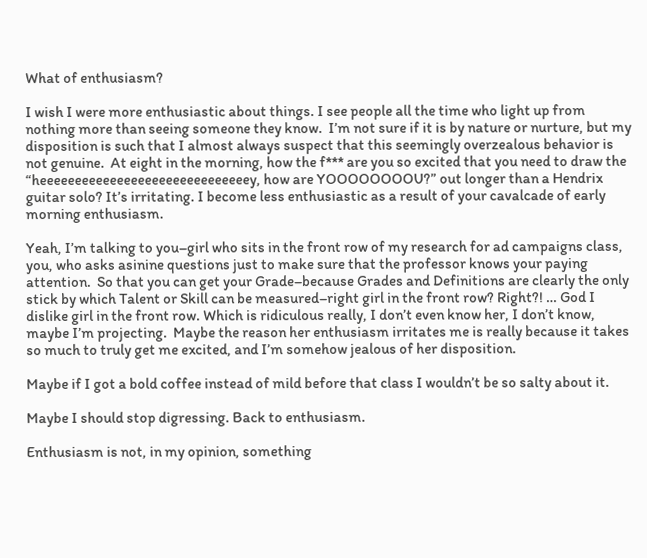What of enthusiasm?

I wish I were more enthusiastic about things. I see people all the time who light up from nothing more than seeing someone they know.  I’m not sure if it is by nature or nurture, but my disposition is such that I almost always suspect that this seemingly overzealous behavior is not genuine.  At eight in the morning, how the f*** are you so excited that you need to draw the “heeeeeeeeeeeeeeeeeeeeeeeeeeeeeey, how are YOOOOOOOOU?” out longer than a Hendrix guitar solo? It’s irritating. I become less enthusiastic as a result of your cavalcade of early morning enthusiasm.

Yeah, I’m talking to you–girl who sits in the front row of my research for ad campaigns class, you, who asks asinine questions just to make sure that the professor knows your paying attention.  So that you can get your Grade–because Grades and Definitions are clearly the only stick by which Talent or Skill can be measured–right girl in the front row? Right?! … God I dislike girl in the front row. Which is ridiculous really, I don’t even know her, I don’t know, maybe I’m projecting.  Maybe the reason her enthusiasm irritates me is really because it takes so much to truly get me excited, and I’m somehow jealous of her disposition.

Maybe if I got a bold coffee instead of mild before that class I wouldn’t be so salty about it.

Maybe I should stop digressing. Back to enthusiasm.

Enthusiasm is not, in my opinion, something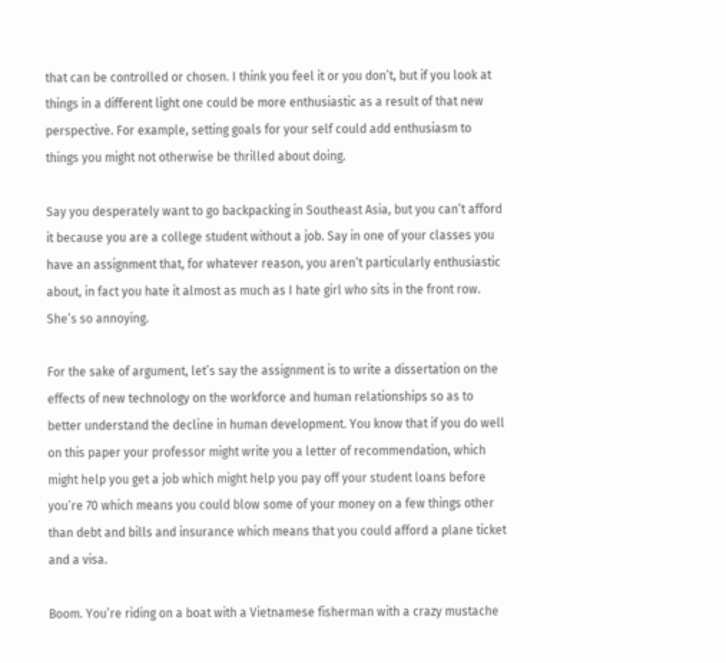that can be controlled or chosen. I think you feel it or you don’t, but if you look at things in a different light one could be more enthusiastic as a result of that new perspective. For example, setting goals for your self could add enthusiasm to things you might not otherwise be thrilled about doing.

Say you desperately want to go backpacking in Southeast Asia, but you can’t afford it because you are a college student without a job. Say in one of your classes you have an assignment that, for whatever reason, you aren’t particularly enthusiastic about, in fact you hate it almost as much as I hate girl who sits in the front row. She’s so annoying.

For the sake of argument, let’s say the assignment is to write a dissertation on the effects of new technology on the workforce and human relationships so as to better understand the decline in human development. You know that if you do well on this paper your professor might write you a letter of recommendation, which might help you get a job which might help you pay off your student loans before you’re 70 which means you could blow some of your money on a few things other than debt and bills and insurance which means that you could afford a plane ticket and a visa.

Boom. You’re riding on a boat with a Vietnamese fisherman with a crazy mustache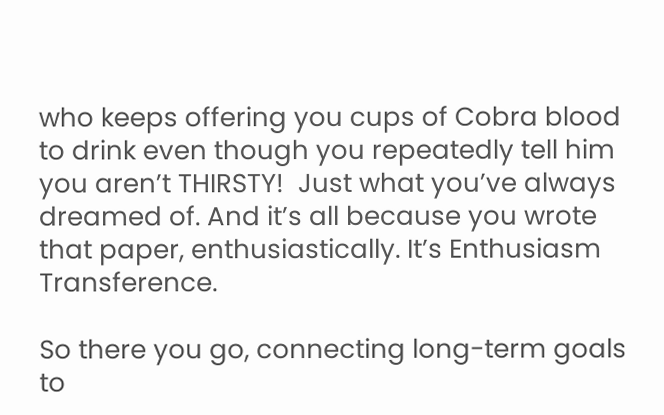who keeps offering you cups of Cobra blood to drink even though you repeatedly tell him you aren’t THIRSTY!  Just what you’ve always dreamed of. And it’s all because you wrote that paper, enthusiastically. It’s Enthusiasm Transference.

So there you go, connecting long-term goals to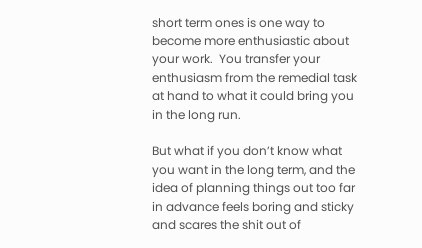short term ones is one way to become more enthusiastic about your work.  You transfer your enthusiasm from the remedial task at hand to what it could bring you in the long run.

But what if you don’t know what you want in the long term, and the idea of planning things out too far in advance feels boring and sticky and scares the shit out of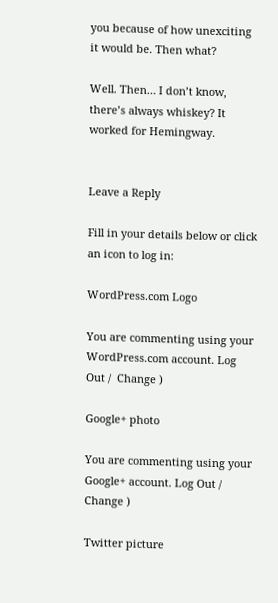you because of how unexciting it would be. Then what?

Well. Then… I don’t know, there’s always whiskey? It worked for Hemingway.


Leave a Reply

Fill in your details below or click an icon to log in:

WordPress.com Logo

You are commenting using your WordPress.com account. Log Out /  Change )

Google+ photo

You are commenting using your Google+ account. Log Out /  Change )

Twitter picture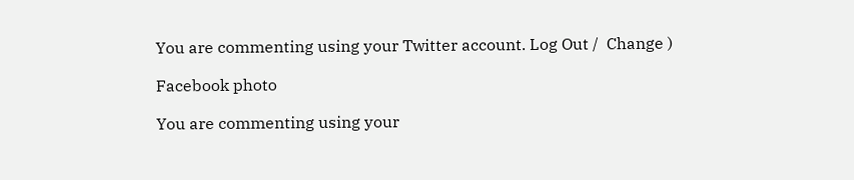You are commenting using your Twitter account. Log Out /  Change )

Facebook photo

You are commenting using your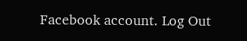Facebook account. Log Out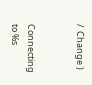/  Change )


Connecting to %s